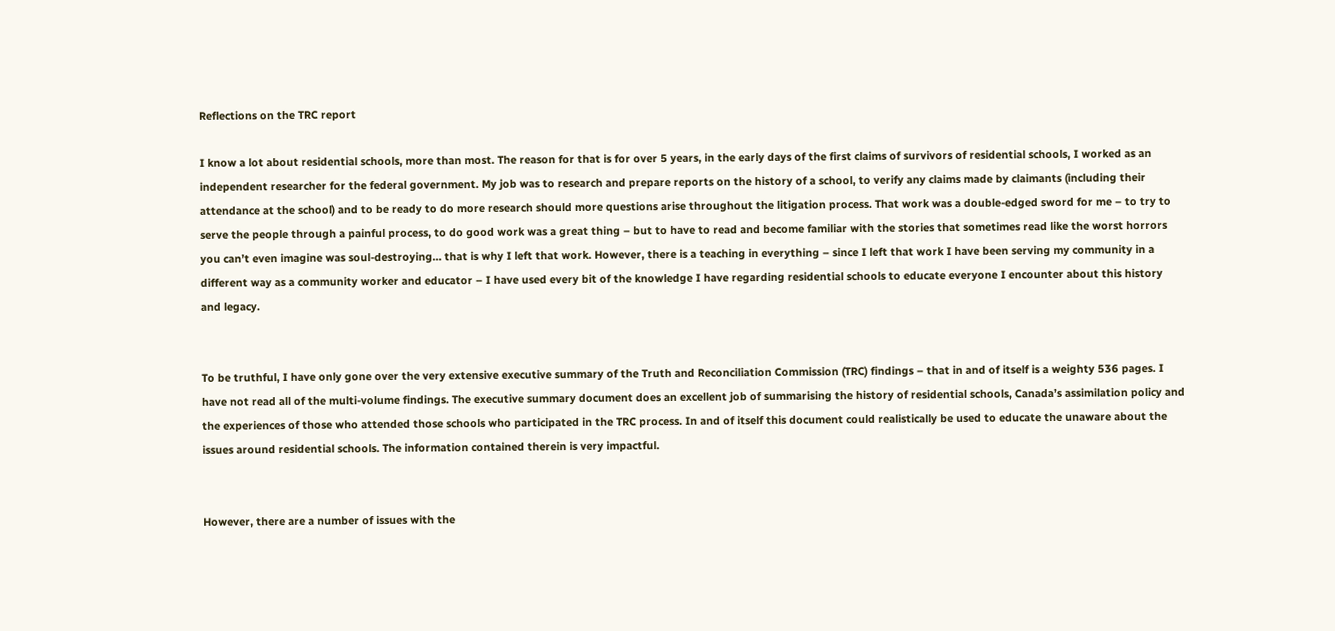Reflections on the TRC report

I know a lot about residential schools, more than most. The reason for that is for over 5 years, in the early days of the first claims of survivors of residential schools, I worked as an independent researcher for the federal government. My job was to research and prepare reports on the history of a school, to verify any claims made by claimants (including their attendance at the school) and to be ready to do more research should more questions arise throughout the litigation process. That work was a double-edged sword for me – to try to serve the people through a painful process, to do good work was a great thing – but to have to read and become familiar with the stories that sometimes read like the worst horrors you can’t even imagine was soul-destroying… that is why I left that work. However, there is a teaching in everything – since I left that work I have been serving my community in a different way as a community worker and educator – I have used every bit of the knowledge I have regarding residential schools to educate everyone I encounter about this history and legacy.


To be truthful, I have only gone over the very extensive executive summary of the Truth and Reconciliation Commission (TRC) findings – that in and of itself is a weighty 536 pages. I have not read all of the multi-volume findings. The executive summary document does an excellent job of summarising the history of residential schools, Canada’s assimilation policy and the experiences of those who attended those schools who participated in the TRC process. In and of itself this document could realistically be used to educate the unaware about the issues around residential schools. The information contained therein is very impactful.


However, there are a number of issues with the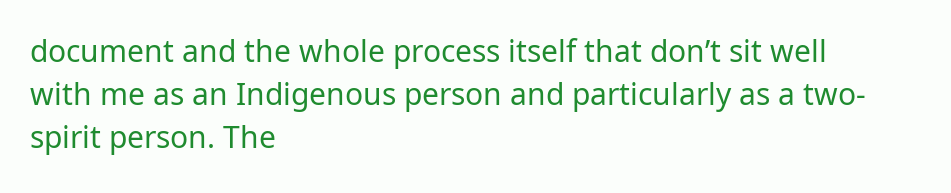document and the whole process itself that don’t sit well with me as an Indigenous person and particularly as a two-spirit person. The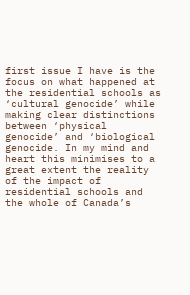first issue I have is the focus on what happened at the residential schools as ‘cultural genocide’ while making clear distinctions between ‘physical genocide’ and ‘biological genocide. In my mind and heart this minimises to a great extent the reality of the impact of residential schools and the whole of Canada’s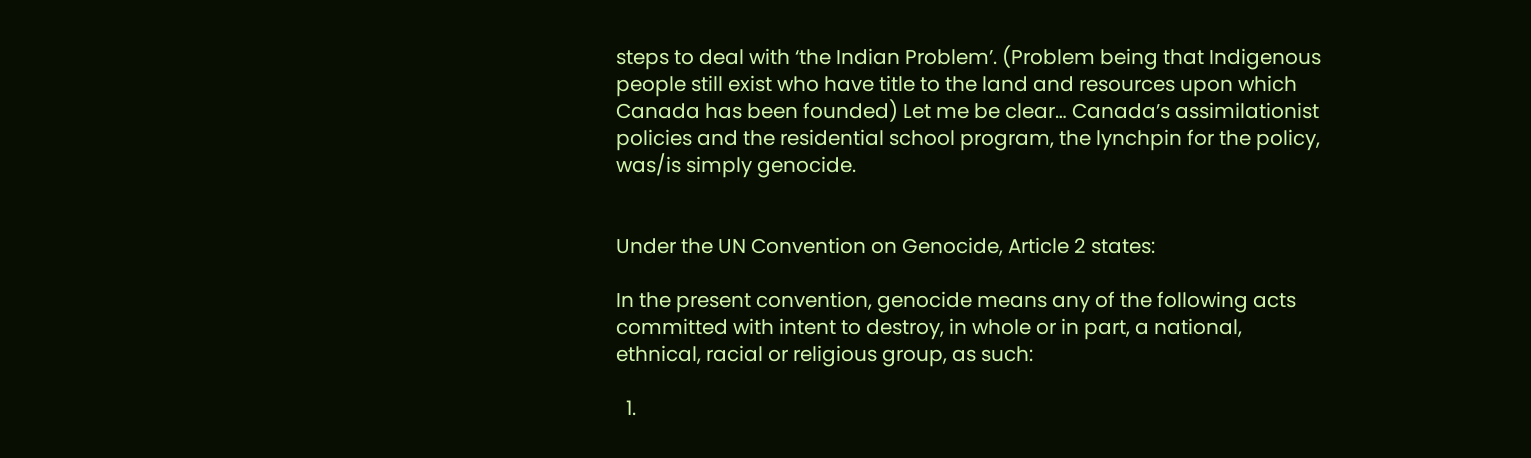steps to deal with ‘the Indian Problem’. (Problem being that Indigenous people still exist who have title to the land and resources upon which Canada has been founded) Let me be clear… Canada’s assimilationist policies and the residential school program, the lynchpin for the policy, was/is simply genocide.


Under the UN Convention on Genocide, Article 2 states:

In the present convention, genocide means any of the following acts committed with intent to destroy, in whole or in part, a national, ethnical, racial or religious group, as such:

  1.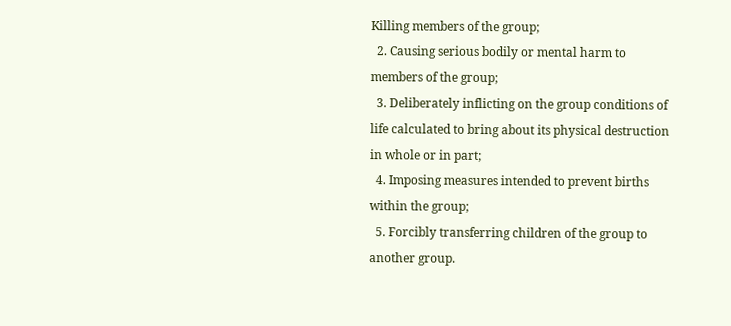Killing members of the group;
  2. Causing serious bodily or mental harm to members of the group;
  3. Deliberately inflicting on the group conditions of life calculated to bring about its physical destruction in whole or in part;
  4. Imposing measures intended to prevent births within the group;
  5. Forcibly transferring children of the group to another group.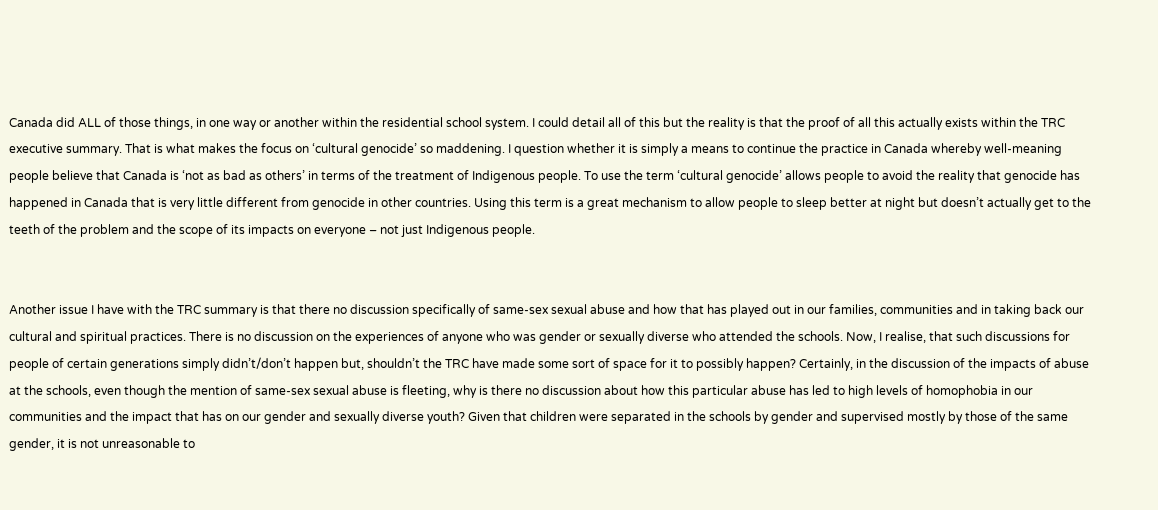Canada did ALL of those things, in one way or another within the residential school system. I could detail all of this but the reality is that the proof of all this actually exists within the TRC executive summary. That is what makes the focus on ‘cultural genocide’ so maddening. I question whether it is simply a means to continue the practice in Canada whereby well-meaning people believe that Canada is ‘not as bad as others’ in terms of the treatment of Indigenous people. To use the term ‘cultural genocide’ allows people to avoid the reality that genocide has happened in Canada that is very little different from genocide in other countries. Using this term is a great mechanism to allow people to sleep better at night but doesn’t actually get to the teeth of the problem and the scope of its impacts on everyone – not just Indigenous people.


Another issue I have with the TRC summary is that there no discussion specifically of same-sex sexual abuse and how that has played out in our families, communities and in taking back our cultural and spiritual practices. There is no discussion on the experiences of anyone who was gender or sexually diverse who attended the schools. Now, I realise, that such discussions for people of certain generations simply didn’t/don’t happen but, shouldn’t the TRC have made some sort of space for it to possibly happen? Certainly, in the discussion of the impacts of abuse at the schools, even though the mention of same-sex sexual abuse is fleeting, why is there no discussion about how this particular abuse has led to high levels of homophobia in our communities and the impact that has on our gender and sexually diverse youth? Given that children were separated in the schools by gender and supervised mostly by those of the same gender, it is not unreasonable to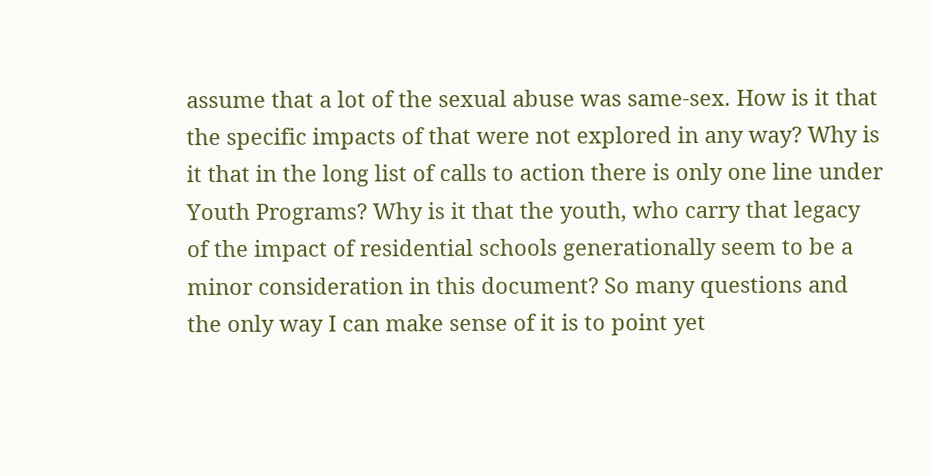assume that a lot of the sexual abuse was same-sex. How is it that the specific impacts of that were not explored in any way? Why is it that in the long list of calls to action there is only one line under Youth Programs? Why is it that the youth, who carry that legacy of the impact of residential schools generationally seem to be a minor consideration in this document? So many questions and the only way I can make sense of it is to point yet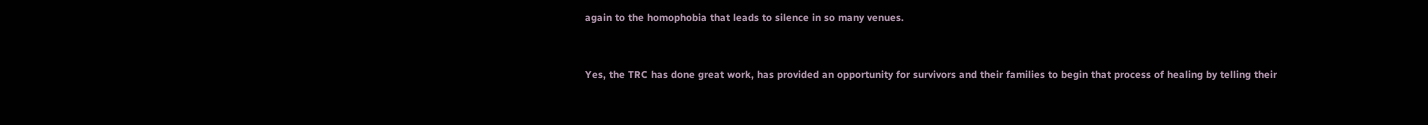again to the homophobia that leads to silence in so many venues.


Yes, the TRC has done great work, has provided an opportunity for survivors and their families to begin that process of healing by telling their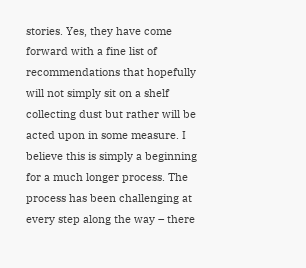stories. Yes, they have come forward with a fine list of recommendations that hopefully will not simply sit on a shelf collecting dust but rather will be acted upon in some measure. I believe this is simply a beginning for a much longer process. The process has been challenging at every step along the way – there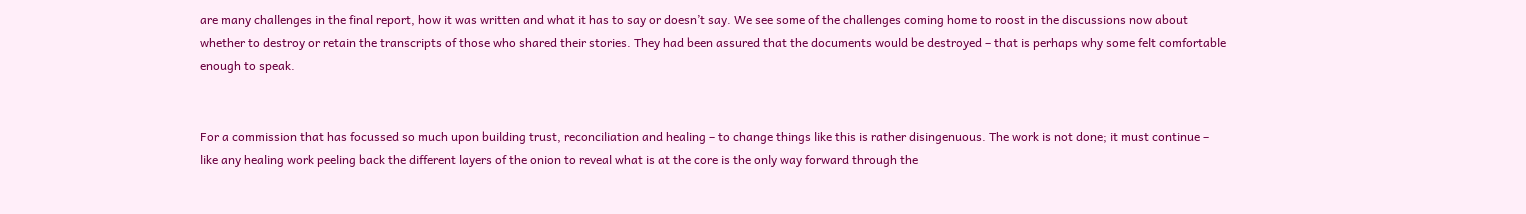are many challenges in the final report, how it was written and what it has to say or doesn’t say. We see some of the challenges coming home to roost in the discussions now about whether to destroy or retain the transcripts of those who shared their stories. They had been assured that the documents would be destroyed – that is perhaps why some felt comfortable enough to speak.


For a commission that has focussed so much upon building trust, reconciliation and healing – to change things like this is rather disingenuous. The work is not done; it must continue – like any healing work peeling back the different layers of the onion to reveal what is at the core is the only way forward through the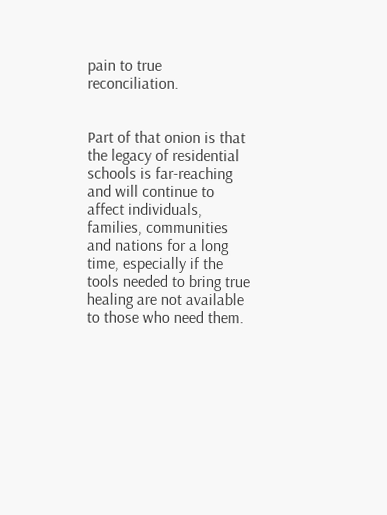pain to true reconciliation.


Part of that onion is that the legacy of residential schools is far-reaching and will continue to affect individuals, families, communities and nations for a long time, especially if the tools needed to bring true healing are not available to those who need them.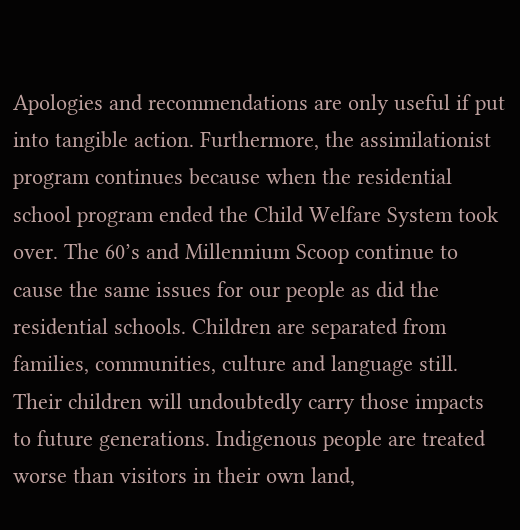Apologies and recommendations are only useful if put into tangible action. Furthermore, the assimilationist program continues because when the residential school program ended the Child Welfare System took over. The 60’s and Millennium Scoop continue to cause the same issues for our people as did the residential schools. Children are separated from families, communities, culture and language still. Their children will undoubtedly carry those impacts to future generations. Indigenous people are treated worse than visitors in their own land,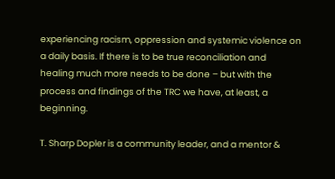experiencing racism, oppression and systemic violence on a daily basis. If there is to be true reconciliation and healing much more needs to be done – but with the process and findings of the TRC we have, at least, a beginning.

T. Sharp Dopler is a community leader, and a mentor &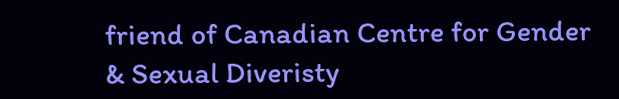friend of Canadian Centre for Gender & Sexual Diveristy